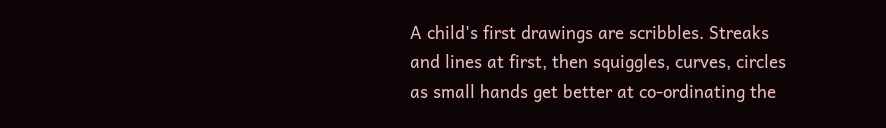A child's first drawings are scribbles. Streaks and lines at first, then squiggles, curves, circles as small hands get better at co-ordinating the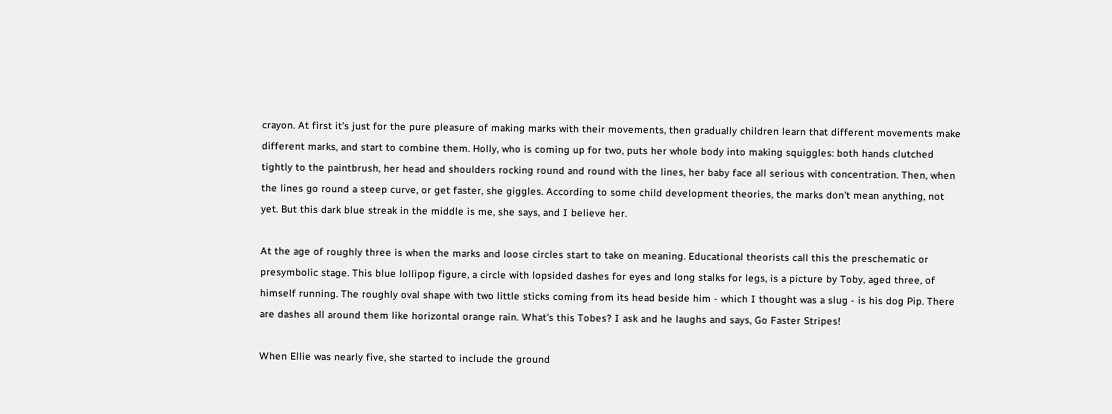crayon. At first it's just for the pure pleasure of making marks with their movements, then gradually children learn that different movements make different marks, and start to combine them. Holly, who is coming up for two, puts her whole body into making squiggles: both hands clutched tightly to the paintbrush, her head and shoulders rocking round and round with the lines, her baby face all serious with concentration. Then, when the lines go round a steep curve, or get faster, she giggles. According to some child development theories, the marks don't mean anything, not yet. But this dark blue streak in the middle is me, she says, and I believe her.

At the age of roughly three is when the marks and loose circles start to take on meaning. Educational theorists call this the preschematic or presymbolic stage. This blue lollipop figure, a circle with lopsided dashes for eyes and long stalks for legs, is a picture by Toby, aged three, of himself running. The roughly oval shape with two little sticks coming from its head beside him - which I thought was a slug - is his dog Pip. There are dashes all around them like horizontal orange rain. What's this Tobes? I ask and he laughs and says, Go Faster Stripes!

When Ellie was nearly five, she started to include the ground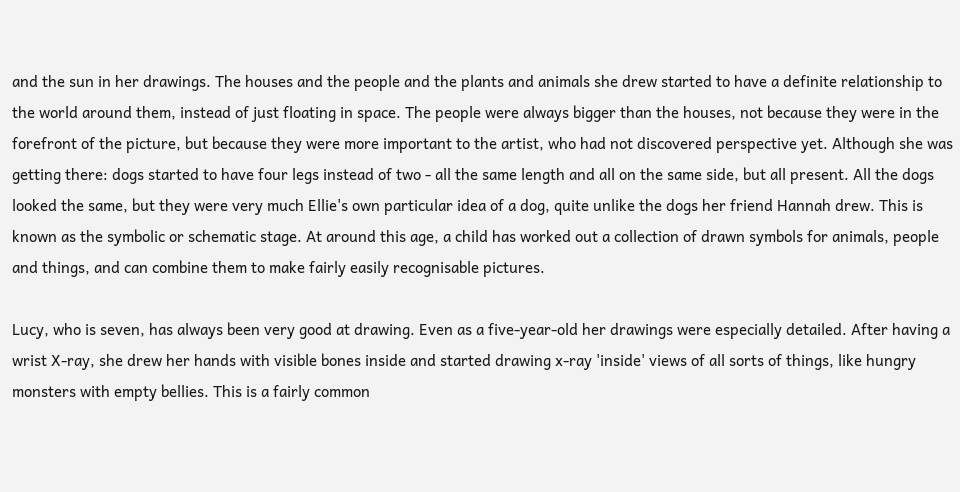and the sun in her drawings. The houses and the people and the plants and animals she drew started to have a definite relationship to the world around them, instead of just floating in space. The people were always bigger than the houses, not because they were in the forefront of the picture, but because they were more important to the artist, who had not discovered perspective yet. Although she was getting there: dogs started to have four legs instead of two - all the same length and all on the same side, but all present. All the dogs looked the same, but they were very much Ellie's own particular idea of a dog, quite unlike the dogs her friend Hannah drew. This is known as the symbolic or schematic stage. At around this age, a child has worked out a collection of drawn symbols for animals, people and things, and can combine them to make fairly easily recognisable pictures.

Lucy, who is seven, has always been very good at drawing. Even as a five-year-old her drawings were especially detailed. After having a wrist X-ray, she drew her hands with visible bones inside and started drawing x-ray 'inside' views of all sorts of things, like hungry monsters with empty bellies. This is a fairly common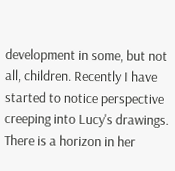development in some, but not all, children. Recently I have started to notice perspective creeping into Lucy's drawings. There is a horizon in her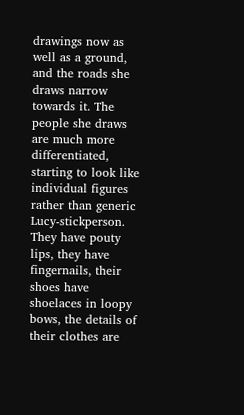drawings now as well as a ground, and the roads she draws narrow towards it. The people she draws are much more differentiated, starting to look like individual figures rather than generic Lucy-stickperson. They have pouty lips, they have fingernails, their shoes have shoelaces in loopy bows, the details of their clothes are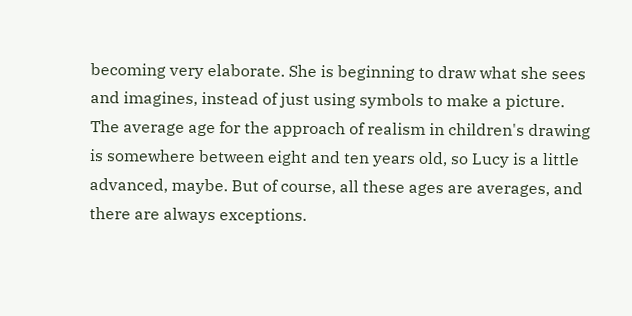becoming very elaborate. She is beginning to draw what she sees and imagines, instead of just using symbols to make a picture. The average age for the approach of realism in children's drawing is somewhere between eight and ten years old, so Lucy is a little advanced, maybe. But of course, all these ages are averages, and there are always exceptions.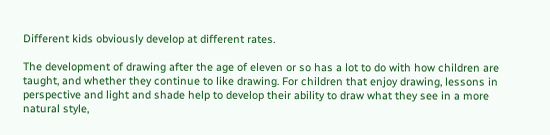Different kids obviously develop at different rates.

The development of drawing after the age of eleven or so has a lot to do with how children are taught, and whether they continue to like drawing. For children that enjoy drawing, lessons in perspective and light and shade help to develop their ability to draw what they see in a more natural style,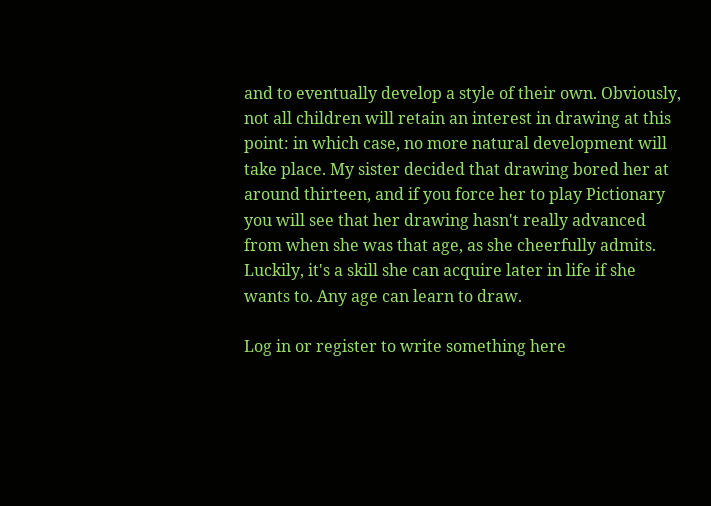and to eventually develop a style of their own. Obviously, not all children will retain an interest in drawing at this point: in which case, no more natural development will take place. My sister decided that drawing bored her at around thirteen, and if you force her to play Pictionary you will see that her drawing hasn't really advanced from when she was that age, as she cheerfully admits. Luckily, it's a skill she can acquire later in life if she wants to. Any age can learn to draw.

Log in or register to write something here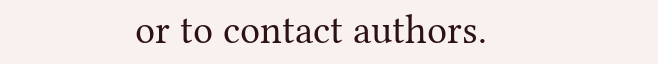or to contact authors.